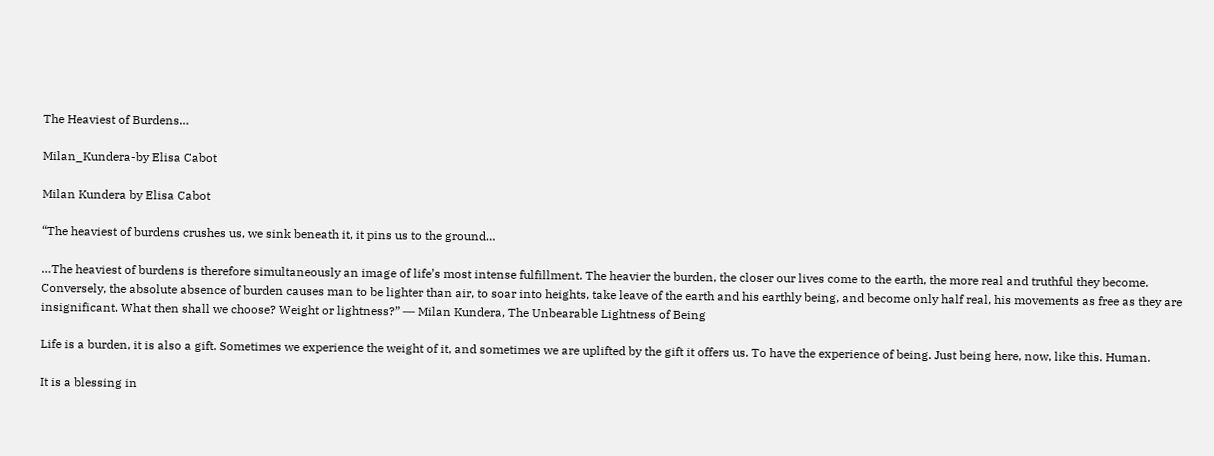The Heaviest of Burdens…

Milan_Kundera-by Elisa Cabot

Milan Kundera by Elisa Cabot

“The heaviest of burdens crushes us, we sink beneath it, it pins us to the ground…

…The heaviest of burdens is therefore simultaneously an image of life’s most intense fulfillment. The heavier the burden, the closer our lives come to the earth, the more real and truthful they become. Conversely, the absolute absence of burden causes man to be lighter than air, to soar into heights, take leave of the earth and his earthly being, and become only half real, his movements as free as they are insignificant. What then shall we choose? Weight or lightness?” ― Milan Kundera, The Unbearable Lightness of Being

Life is a burden, it is also a gift. Sometimes we experience the weight of it, and sometimes we are uplifted by the gift it offers us. To have the experience of being. Just being here, now, like this. Human.

It is a blessing in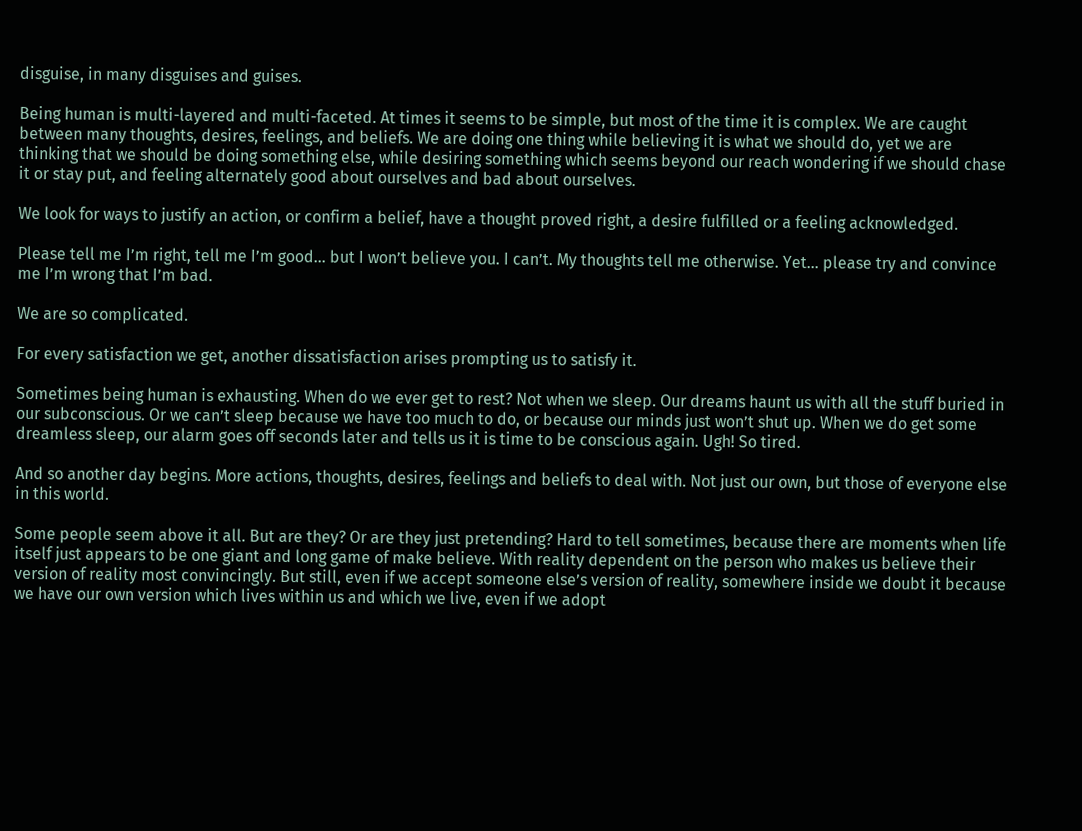disguise, in many disguises and guises.

Being human is multi-layered and multi-faceted. At times it seems to be simple, but most of the time it is complex. We are caught between many thoughts, desires, feelings, and beliefs. We are doing one thing while believing it is what we should do, yet we are thinking that we should be doing something else, while desiring something which seems beyond our reach wondering if we should chase it or stay put, and feeling alternately good about ourselves and bad about ourselves.

We look for ways to justify an action, or confirm a belief, have a thought proved right, a desire fulfilled or a feeling acknowledged.

Please tell me I’m right, tell me I’m good… but I won’t believe you. I can’t. My thoughts tell me otherwise. Yet… please try and convince me I’m wrong that I’m bad.

We are so complicated.

For every satisfaction we get, another dissatisfaction arises prompting us to satisfy it.

Sometimes being human is exhausting. When do we ever get to rest? Not when we sleep. Our dreams haunt us with all the stuff buried in our subconscious. Or we can’t sleep because we have too much to do, or because our minds just won’t shut up. When we do get some dreamless sleep, our alarm goes off seconds later and tells us it is time to be conscious again. Ugh! So tired.

And so another day begins. More actions, thoughts, desires, feelings and beliefs to deal with. Not just our own, but those of everyone else in this world.

Some people seem above it all. But are they? Or are they just pretending? Hard to tell sometimes, because there are moments when life itself just appears to be one giant and long game of make believe. With reality dependent on the person who makes us believe their version of reality most convincingly. But still, even if we accept someone else’s version of reality, somewhere inside we doubt it because we have our own version which lives within us and which we live, even if we adopt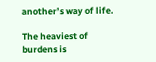another’s way of life.

The heaviest of burdens is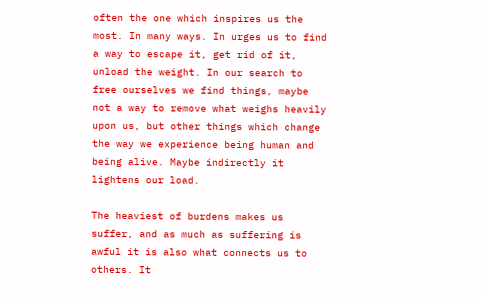often the one which inspires us the most. In many ways. In urges us to find a way to escape it, get rid of it, unload the weight. In our search to free ourselves we find things, maybe not a way to remove what weighs heavily upon us, but other things which change the way we experience being human and being alive. Maybe indirectly it lightens our load.

The heaviest of burdens makes us suffer, and as much as suffering is awful it is also what connects us to others. It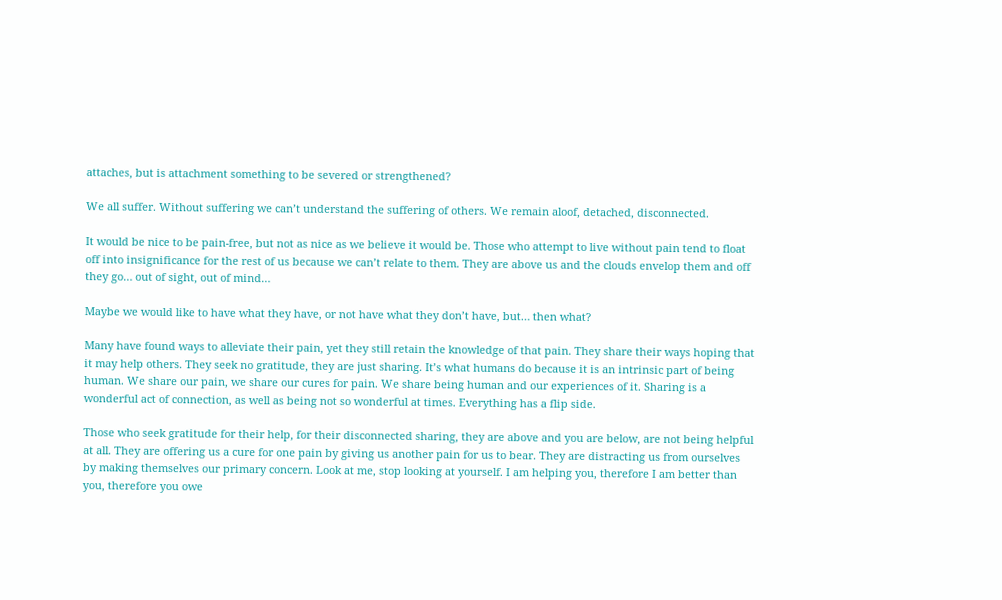attaches, but is attachment something to be severed or strengthened?

We all suffer. Without suffering we can’t understand the suffering of others. We remain aloof, detached, disconnected.

It would be nice to be pain-free, but not as nice as we believe it would be. Those who attempt to live without pain tend to float off into insignificance for the rest of us because we can’t relate to them. They are above us and the clouds envelop them and off they go… out of sight, out of mind…

Maybe we would like to have what they have, or not have what they don’t have, but… then what?

Many have found ways to alleviate their pain, yet they still retain the knowledge of that pain. They share their ways hoping that it may help others. They seek no gratitude, they are just sharing. It’s what humans do because it is an intrinsic part of being human. We share our pain, we share our cures for pain. We share being human and our experiences of it. Sharing is a wonderful act of connection, as well as being not so wonderful at times. Everything has a flip side.

Those who seek gratitude for their help, for their disconnected sharing, they are above and you are below, are not being helpful at all. They are offering us a cure for one pain by giving us another pain for us to bear. They are distracting us from ourselves by making themselves our primary concern. Look at me, stop looking at yourself. I am helping you, therefore I am better than you, therefore you owe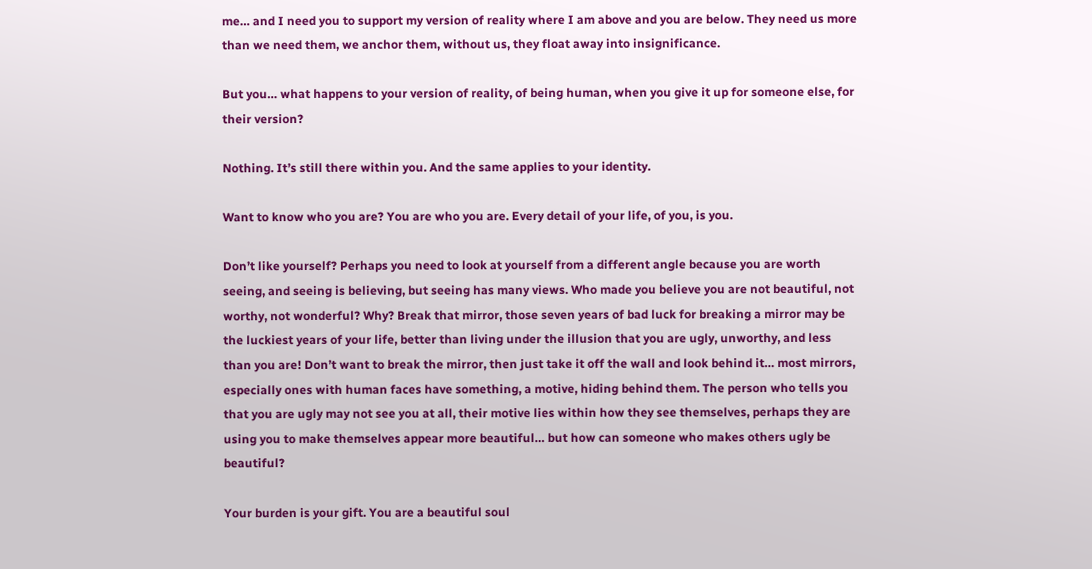me… and I need you to support my version of reality where I am above and you are below. They need us more than we need them, we anchor them, without us, they float away into insignificance.

But you… what happens to your version of reality, of being human, when you give it up for someone else, for their version?

Nothing. It’s still there within you. And the same applies to your identity.

Want to know who you are? You are who you are. Every detail of your life, of you, is you.

Don’t like yourself? Perhaps you need to look at yourself from a different angle because you are worth seeing, and seeing is believing, but seeing has many views. Who made you believe you are not beautiful, not worthy, not wonderful? Why? Break that mirror, those seven years of bad luck for breaking a mirror may be the luckiest years of your life, better than living under the illusion that you are ugly, unworthy, and less than you are! Don’t want to break the mirror, then just take it off the wall and look behind it… most mirrors, especially ones with human faces have something, a motive, hiding behind them. The person who tells you that you are ugly may not see you at all, their motive lies within how they see themselves, perhaps they are using you to make themselves appear more beautiful… but how can someone who makes others ugly be beautiful?

Your burden is your gift. You are a beautiful soul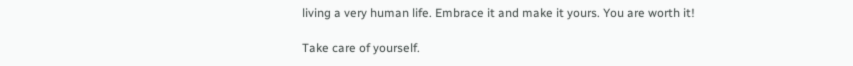living a very human life. Embrace it and make it yours. You are worth it!

Take care of yourself.